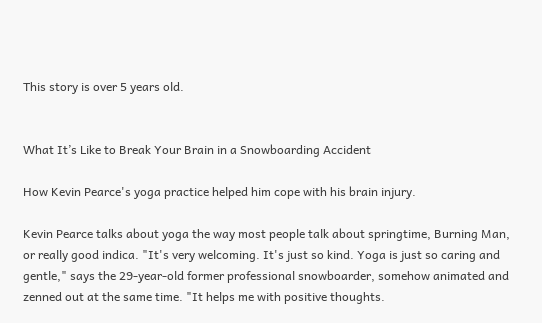This story is over 5 years old.


What It’s Like to Break Your Brain in a Snowboarding Accident

How Kevin Pearce's yoga practice helped him cope with his brain injury.

Kevin Pearce talks about yoga the way most people talk about springtime, Burning Man, or really good indica. "It's very welcoming. It's just so kind. Yoga is just so caring and gentle," says the 29-year-old former professional snowboarder, somehow animated and zenned out at the same time. "It helps me with positive thoughts.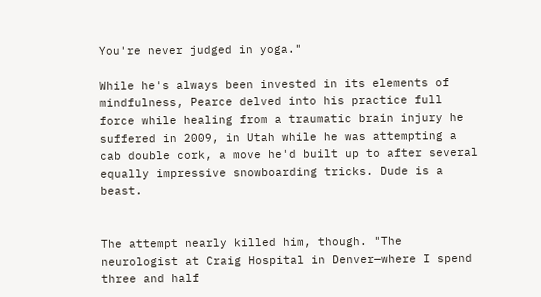You're never judged in yoga."

While he's always been invested in its elements of mindfulness, Pearce delved into his practice full force while healing from a traumatic brain injury he suffered in 2009, in Utah while he was attempting a cab double cork, a move he'd built up to after several equally impressive snowboarding tricks. Dude is a beast.


The attempt nearly killed him, though. "The neurologist at Craig Hospital in Denver—where I spend three and half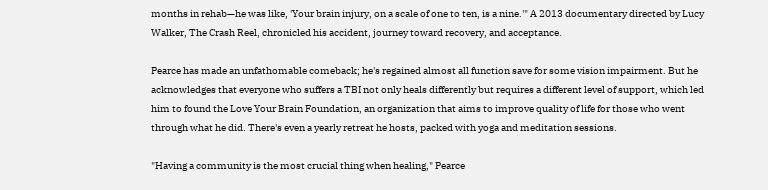months in rehab—he was like, 'Your brain injury, on a scale of one to ten, is a nine.'" A 2013 documentary directed by Lucy Walker, The Crash Reel, chronicled his accident, journey toward recovery, and acceptance.

Pearce has made an unfathomable comeback; he's regained almost all function save for some vision impairment. But he acknowledges that everyone who suffers a TBI not only heals differently but requires a different level of support, which led him to found the Love Your Brain Foundation, an organization that aims to improve quality of life for those who went through what he did. There's even a yearly retreat he hosts, packed with yoga and meditation sessions.

"Having a community is the most crucial thing when healing," Pearce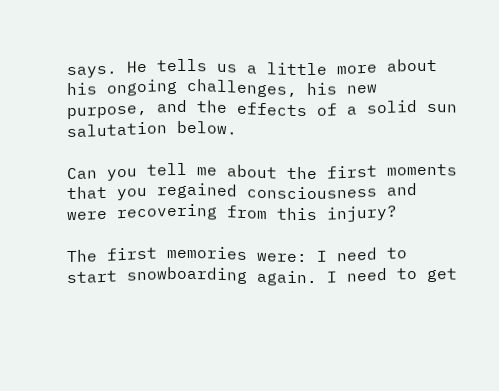says. He tells us a little more about his ongoing challenges, his new purpose, and the effects of a solid sun salutation below.

Can you tell me about the first moments that you regained consciousness and were recovering from this injury?

The first memories were: I need to start snowboarding again. I need to get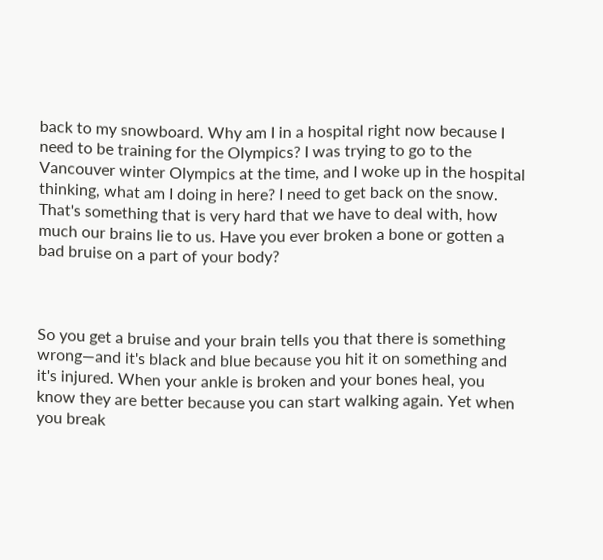back to my snowboard. Why am I in a hospital right now because I need to be training for the Olympics? I was trying to go to the Vancouver winter Olympics at the time, and I woke up in the hospital thinking, what am I doing in here? I need to get back on the snow. That's something that is very hard that we have to deal with, how much our brains lie to us. Have you ever broken a bone or gotten a bad bruise on a part of your body?



So you get a bruise and your brain tells you that there is something wrong—and it's black and blue because you hit it on something and it's injured. When your ankle is broken and your bones heal, you know they are better because you can start walking again. Yet when you break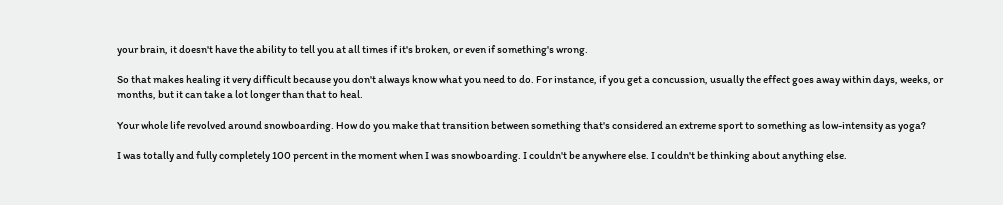your brain, it doesn't have the ability to tell you at all times if it's broken, or even if something's wrong.

So that makes healing it very difficult because you don't always know what you need to do. For instance, if you get a concussion, usually the effect goes away within days, weeks, or months, but it can take a lot longer than that to heal.

Your whole life revolved around snowboarding. How do you make that transition between something that's considered an extreme sport to something as low-intensity as yoga?

I was totally and fully completely 100 percent in the moment when I was snowboarding. I couldn't be anywhere else. I couldn't be thinking about anything else.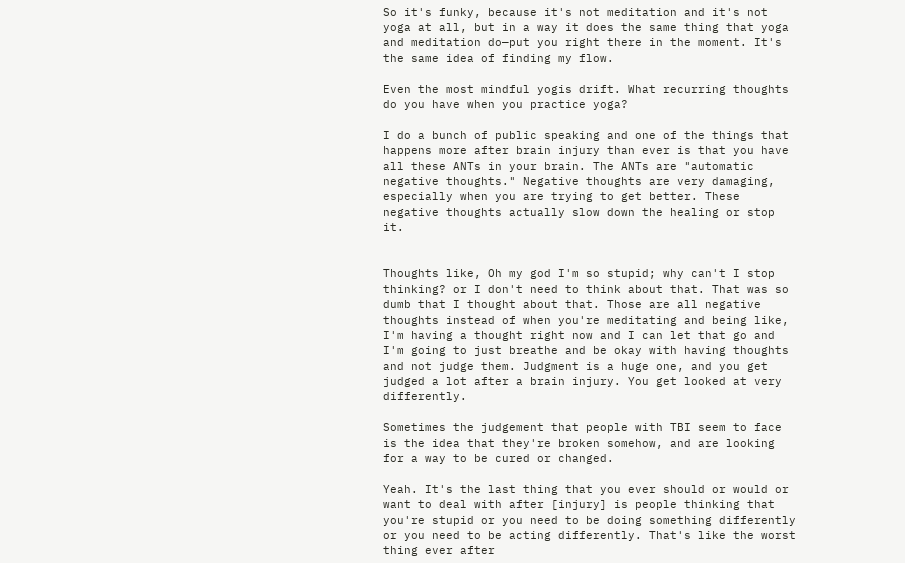So it's funky, because it's not meditation and it's not yoga at all, but in a way it does the same thing that yoga and meditation do—put you right there in the moment. It's the same idea of finding my flow.

Even the most mindful yogis drift. What recurring thoughts do you have when you practice yoga?

I do a bunch of public speaking and one of the things that happens more after brain injury than ever is that you have all these ANTs in your brain. The ANTs are "automatic negative thoughts." Negative thoughts are very damaging, especially when you are trying to get better. These negative thoughts actually slow down the healing or stop it.


Thoughts like, Oh my god I'm so stupid; why can't I stop thinking? or I don't need to think about that. That was so dumb that I thought about that. Those are all negative thoughts instead of when you're meditating and being like, I'm having a thought right now and I can let that go and I'm going to just breathe and be okay with having thoughts and not judge them. Judgment is a huge one, and you get judged a lot after a brain injury. You get looked at very differently.

Sometimes the judgement that people with TBI seem to face is the idea that they're broken somehow, and are looking for a way to be cured or changed.

Yeah. It's the last thing that you ever should or would or want to deal with after [injury] is people thinking that you're stupid or you need to be doing something differently or you need to be acting differently. That's like the worst thing ever after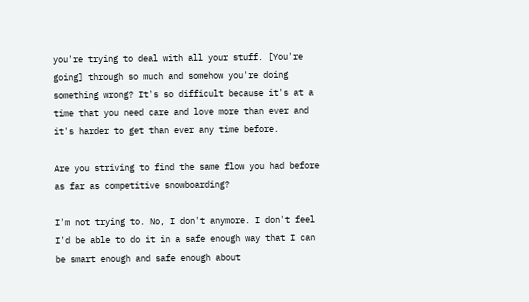you're trying to deal with all your stuff. [You're going] through so much and somehow you're doing something wrong? It's so difficult because it's at a time that you need care and love more than ever and it's harder to get than ever any time before.

Are you striving to find the same flow you had before as far as competitive snowboarding?

I'm not trying to. No, I don't anymore. I don't feel I'd be able to do it in a safe enough way that I can be smart enough and safe enough about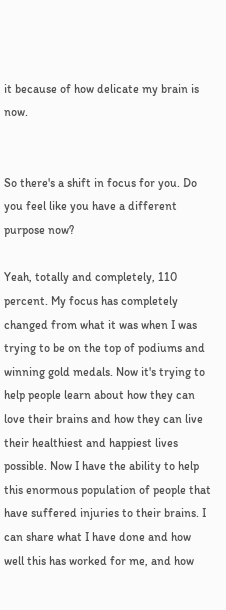it because of how delicate my brain is now.


So there's a shift in focus for you. Do you feel like you have a different purpose now?

Yeah, totally and completely, 110 percent. My focus has completely changed from what it was when I was trying to be on the top of podiums and winning gold medals. Now it's trying to help people learn about how they can love their brains and how they can live their healthiest and happiest lives possible. Now I have the ability to help this enormous population of people that have suffered injuries to their brains. I can share what I have done and how well this has worked for me, and how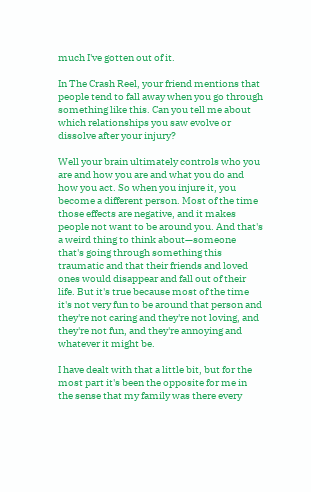much I've gotten out of it.

In The Crash Reel, your friend mentions that people tend to fall away when you go through something like this. Can you tell me about which relationships you saw evolve or dissolve after your injury?

Well your brain ultimately controls who you are and how you are and what you do and how you act. So when you injure it, you become a different person. Most of the time those effects are negative, and it makes people not want to be around you. And that's a weird thing to think about—someone that's going through something this traumatic and that their friends and loved ones would disappear and fall out of their life. But it's true because most of the time it's not very fun to be around that person and they're not caring and they're not loving, and they're not fun, and they're annoying and whatever it might be.

I have dealt with that a little bit, but for the most part it's been the opposite for me in the sense that my family was there every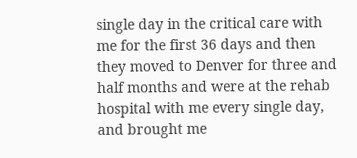single day in the critical care with me for the first 36 days and then they moved to Denver for three and half months and were at the rehab hospital with me every single day, and brought me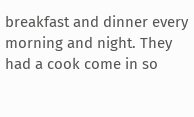breakfast and dinner every morning and night. They had a cook come in so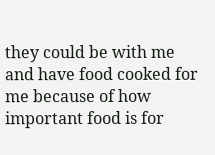they could be with me and have food cooked for me because of how important food is for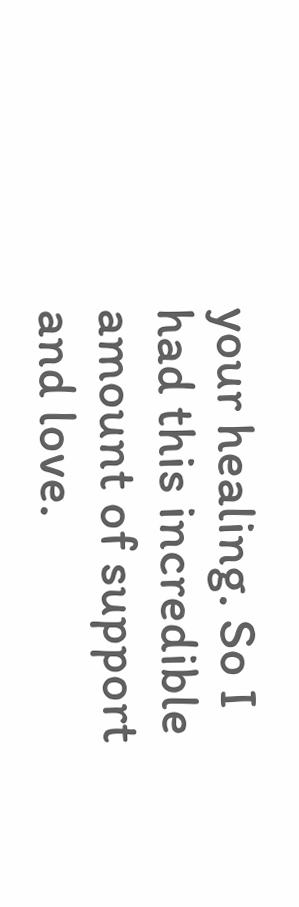your healing. So I had this incredible amount of support and love.